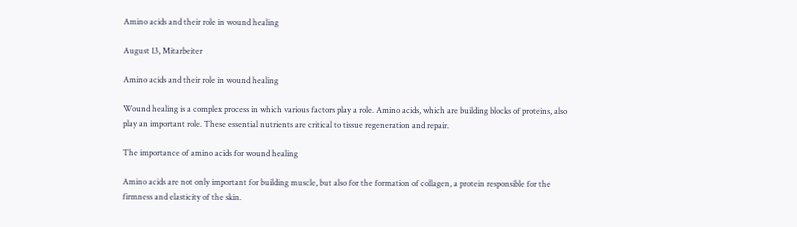Amino acids and their role in wound healing

August 13, Mitarbeiter

Amino acids and their role in wound healing

Wound healing is a complex process in which various factors play a role. Amino acids, which are building blocks of proteins, also play an important role. These essential nutrients are critical to tissue regeneration and repair.

The importance of amino acids for wound healing

Amino acids are not only important for building muscle, but also for the formation of collagen, a protein responsible for the firmness and elasticity of the skin.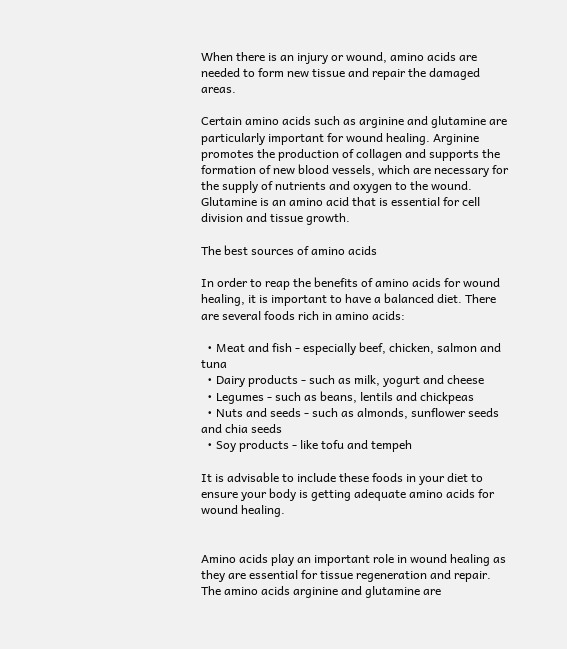When there is an injury or wound, amino acids are needed to form new tissue and repair the damaged areas.

Certain amino acids such as arginine and glutamine are particularly important for wound healing. Arginine promotes the production of collagen and supports the formation of new blood vessels, which are necessary for the supply of nutrients and oxygen to the wound. Glutamine is an amino acid that is essential for cell division and tissue growth.

The best sources of amino acids

In order to reap the benefits of amino acids for wound healing, it is important to have a balanced diet. There are several foods rich in amino acids:

  • Meat and fish - especially beef, chicken, salmon and tuna
  • Dairy products - such as milk, yogurt and cheese
  • Legumes - such as beans, lentils and chickpeas
  • Nuts and seeds - such as almonds, sunflower seeds and chia seeds
  • Soy products - like tofu and tempeh

It is advisable to include these foods in your diet to ensure your body is getting adequate amino acids for wound healing.


Amino acids play an important role in wound healing as they are essential for tissue regeneration and repair. The amino acids arginine and glutamine are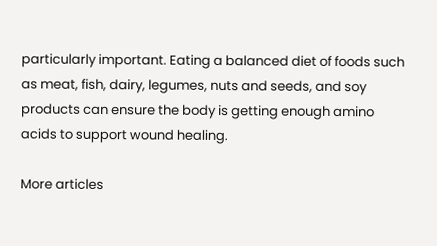particularly important. Eating a balanced diet of foods such as meat, fish, dairy, legumes, nuts and seeds, and soy products can ensure the body is getting enough amino acids to support wound healing.

More articles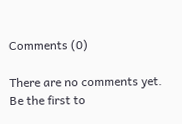Comments (0)

There are no comments yet. Be the first to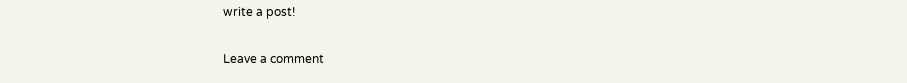write a post!

Leave a comment